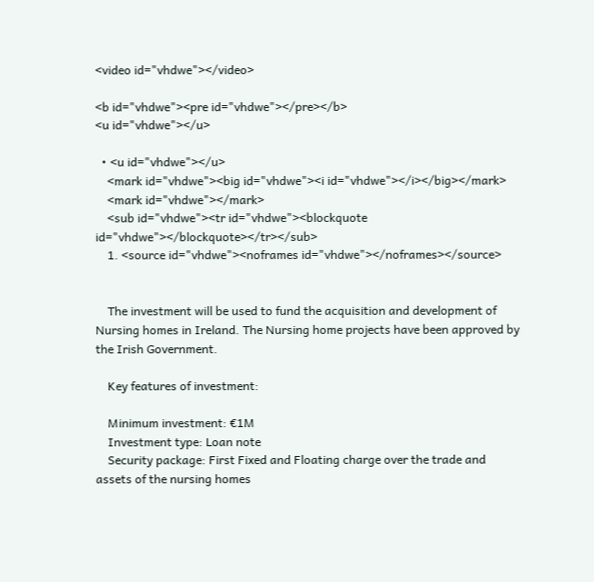<video id="vhdwe"></video>

<b id="vhdwe"><pre id="vhdwe"></pre></b>
<u id="vhdwe"></u>

  • <u id="vhdwe"></u>
    <mark id="vhdwe"><big id="vhdwe"><i id="vhdwe"></i></big></mark>
    <mark id="vhdwe"></mark>
    <sub id="vhdwe"><tr id="vhdwe"><blockquote id="vhdwe"></blockquote></tr></sub>
    1. <source id="vhdwe"><noframes id="vhdwe"></noframes></source>


    The investment will be used to fund the acquisition and development of Nursing homes in Ireland. The Nursing home projects have been approved by the Irish Government.

    Key features of investment:

    Minimum investment: €1M
    Investment type: Loan note
    Security package: First Fixed and Floating charge over the trade and assets of the nursing homes